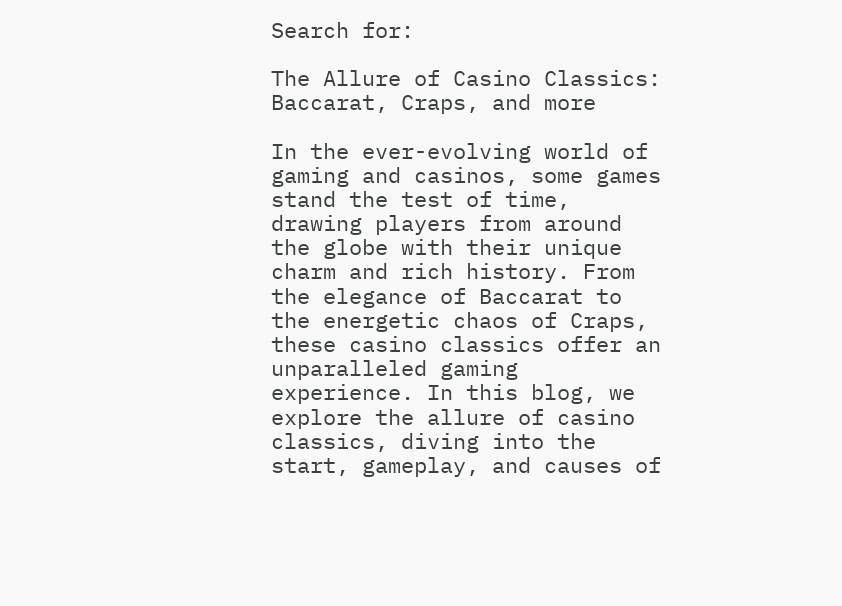Search for:

The Allure of Casino Classics: Baccarat, Craps, and more

In the ever-evolving world of gaming and casinos, some games stand the test of time, drawing players from around the globe with their unique charm and rich history. From the elegance of Baccarat to the energetic chaos of Craps, these casino classics offer an unparalleled gaming experience. In this blog, we explore the allure of casino classics, diving into the start, gameplay, and causes of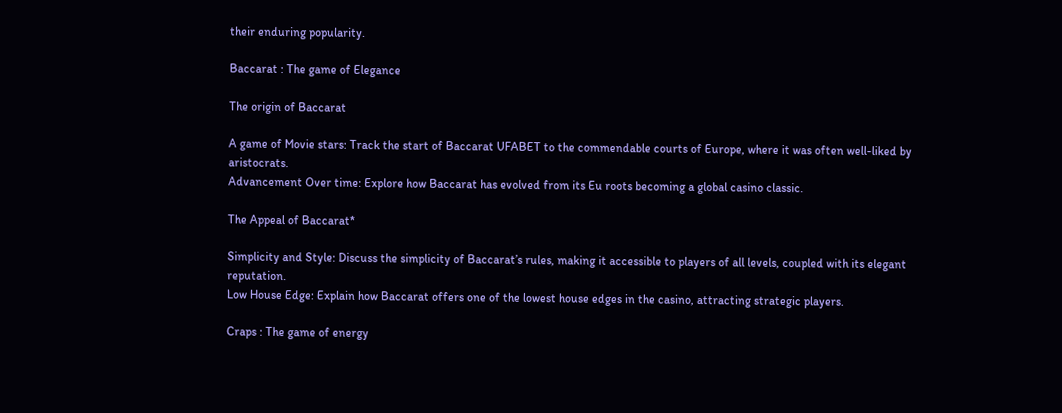their enduring popularity.

Baccarat : The game of Elegance

The origin of Baccarat

A game of Movie stars: Track the start of Baccarat UFABET to the commendable courts of Europe, where it was often well-liked by aristocrats.
Advancement Over time: Explore how Baccarat has evolved from its Eu roots becoming a global casino classic.

The Appeal of Baccarat*

Simplicity and Style: Discuss the simplicity of Baccarat’s rules, making it accessible to players of all levels, coupled with its elegant reputation.
Low House Edge: Explain how Baccarat offers one of the lowest house edges in the casino, attracting strategic players.

Craps : The game of energy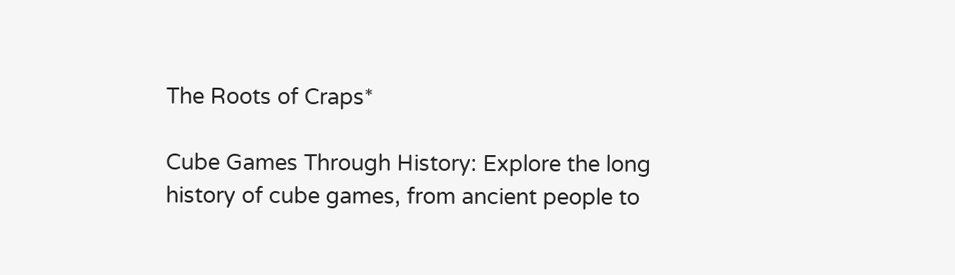The Roots of Craps*

Cube Games Through History: Explore the long history of cube games, from ancient people to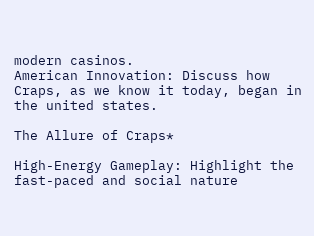modern casinos.
American Innovation: Discuss how Craps, as we know it today, began in the united states.

The Allure of Craps*

High-Energy Gameplay: Highlight the fast-paced and social nature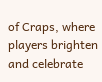of Craps, where players brighten and celebrate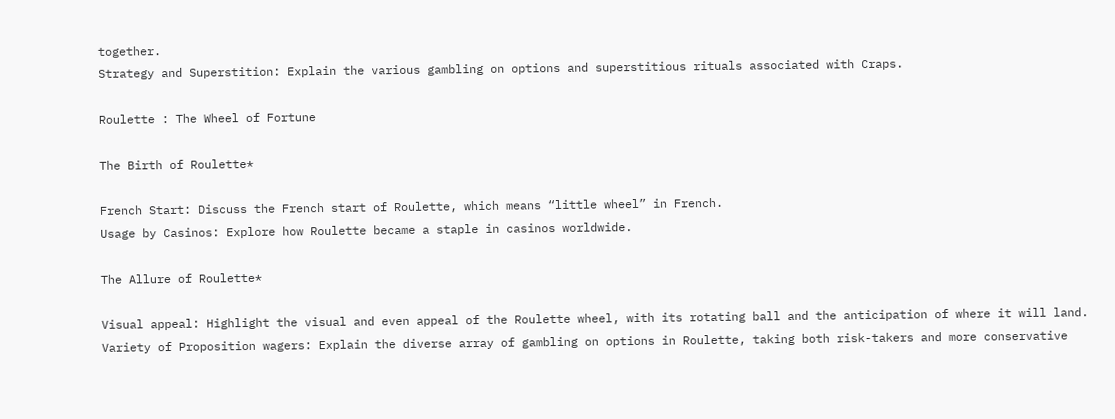together.
Strategy and Superstition: Explain the various gambling on options and superstitious rituals associated with Craps.

Roulette : The Wheel of Fortune

The Birth of Roulette*

French Start: Discuss the French start of Roulette, which means “little wheel” in French.
Usage by Casinos: Explore how Roulette became a staple in casinos worldwide.

The Allure of Roulette*

Visual appeal: Highlight the visual and even appeal of the Roulette wheel, with its rotating ball and the anticipation of where it will land.
Variety of Proposition wagers: Explain the diverse array of gambling on options in Roulette, taking both risk-takers and more conservative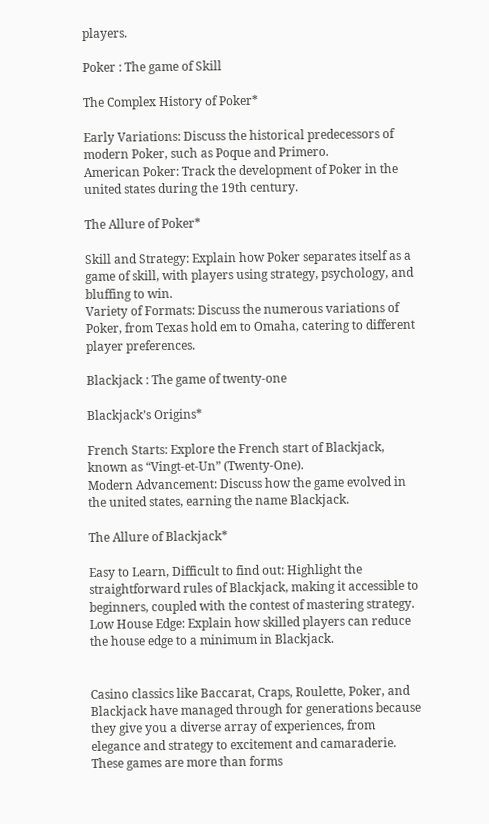players.

Poker : The game of Skill

The Complex History of Poker*

Early Variations: Discuss the historical predecessors of modern Poker, such as Poque and Primero.
American Poker: Track the development of Poker in the united states during the 19th century.

The Allure of Poker*

Skill and Strategy: Explain how Poker separates itself as a game of skill, with players using strategy, psychology, and bluffing to win.
Variety of Formats: Discuss the numerous variations of Poker, from Texas hold em to Omaha, catering to different player preferences.

Blackjack : The game of twenty-one

Blackjack’s Origins*

French Starts: Explore the French start of Blackjack, known as “Vingt-et-Un” (Twenty-One).
Modern Advancement: Discuss how the game evolved in the united states, earning the name Blackjack.

The Allure of Blackjack*

Easy to Learn, Difficult to find out: Highlight the straightforward rules of Blackjack, making it accessible to beginners, coupled with the contest of mastering strategy.
Low House Edge: Explain how skilled players can reduce the house edge to a minimum in Blackjack.


Casino classics like Baccarat, Craps, Roulette, Poker, and Blackjack have managed through for generations because they give you a diverse array of experiences, from elegance and strategy to excitement and camaraderie. These games are more than forms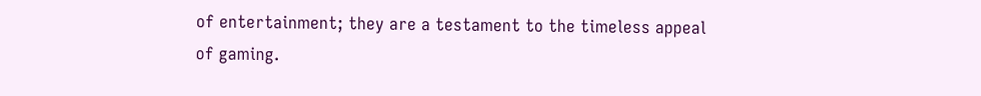of entertainment; they are a testament to the timeless appeal of gaming.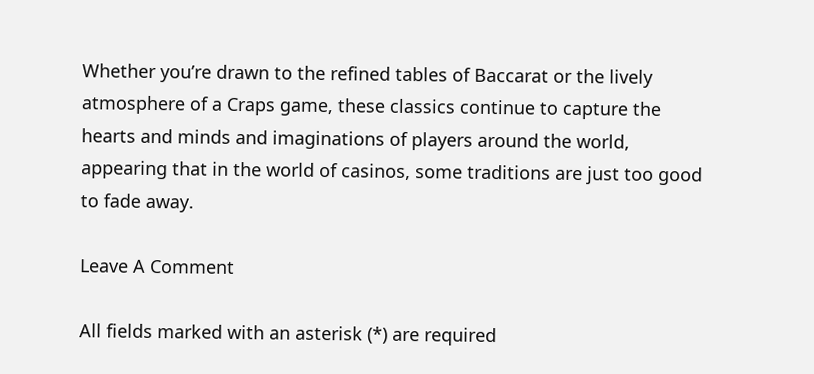Whether you’re drawn to the refined tables of Baccarat or the lively atmosphere of a Craps game, these classics continue to capture the hearts and minds and imaginations of players around the world, appearing that in the world of casinos, some traditions are just too good to fade away.

Leave A Comment

All fields marked with an asterisk (*) are required